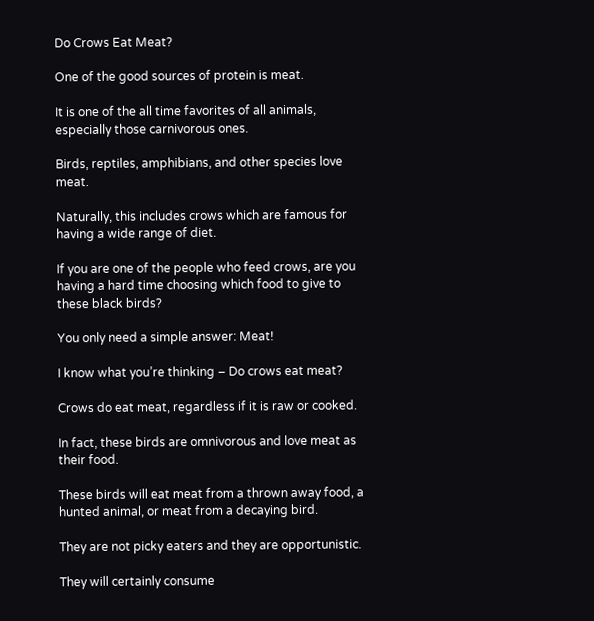Do Crows Eat Meat?

One of the good sources of protein is meat.

It is one of the all time favorites of all animals, especially those carnivorous ones.

Birds, reptiles, amphibians, and other species love meat.

Naturally, this includes crows which are famous for having a wide range of diet.

If you are one of the people who feed crows, are you having a hard time choosing which food to give to these black birds?

You only need a simple answer: Meat!

I know what you’re thinking – Do crows eat meat?

Crows do eat meat, regardless if it is raw or cooked.

In fact, these birds are omnivorous and love meat as their food.

These birds will eat meat from a thrown away food, a hunted animal, or meat from a decaying bird.

They are not picky eaters and they are opportunistic.

They will certainly consume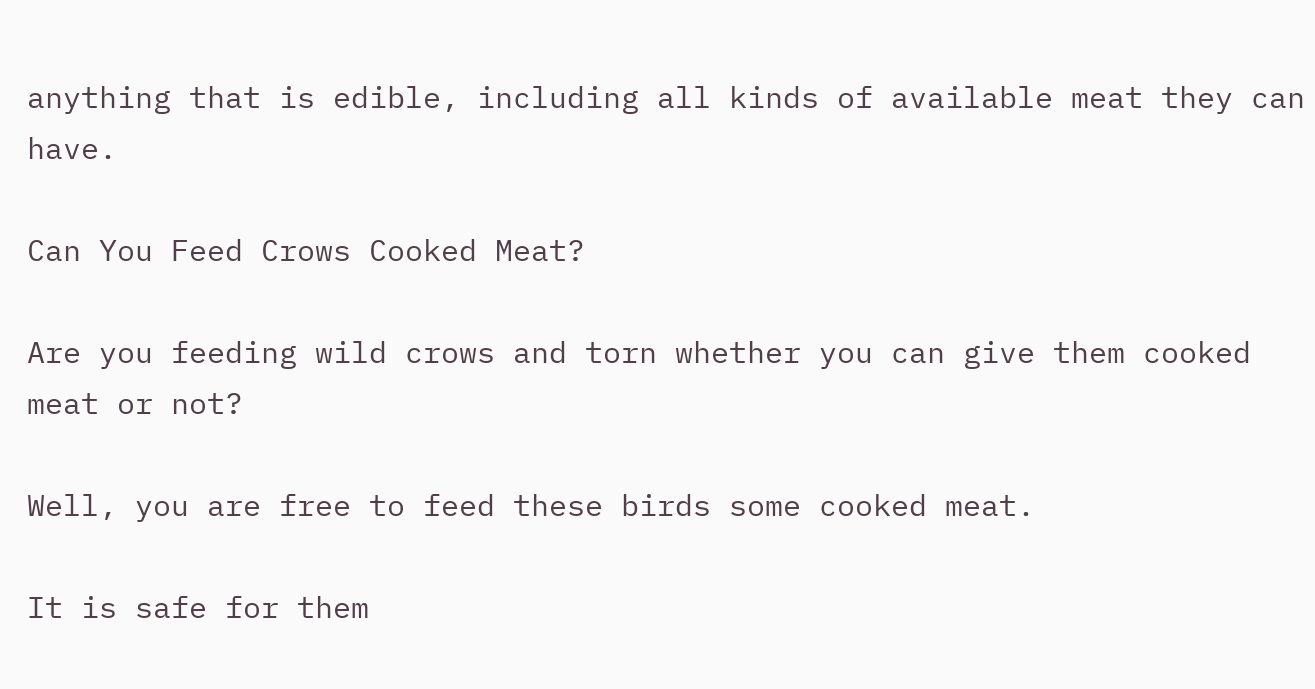anything that is edible, including all kinds of available meat they can have.

Can You Feed Crows Cooked Meat?

Are you feeding wild crows and torn whether you can give them cooked meat or not?

Well, you are free to feed these birds some cooked meat.

It is safe for them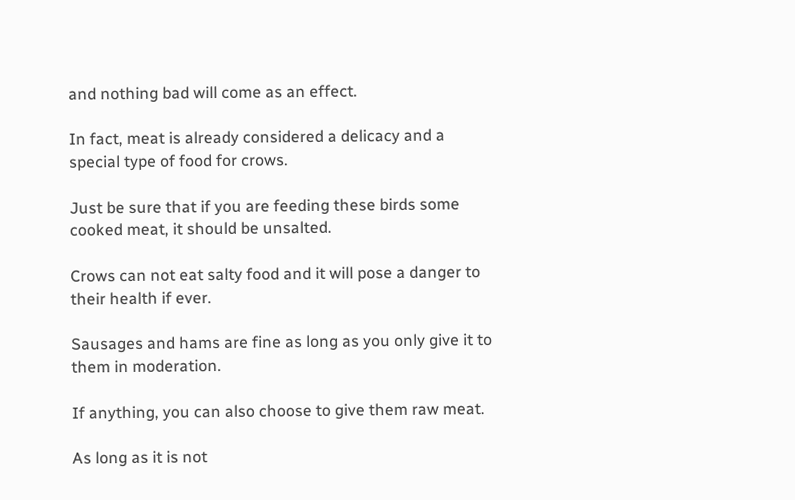and nothing bad will come as an effect.

In fact, meat is already considered a delicacy and a special type of food for crows.

Just be sure that if you are feeding these birds some cooked meat, it should be unsalted.

Crows can not eat salty food and it will pose a danger to their health if ever.

Sausages and hams are fine as long as you only give it to them in moderation.

If anything, you can also choose to give them raw meat.

As long as it is not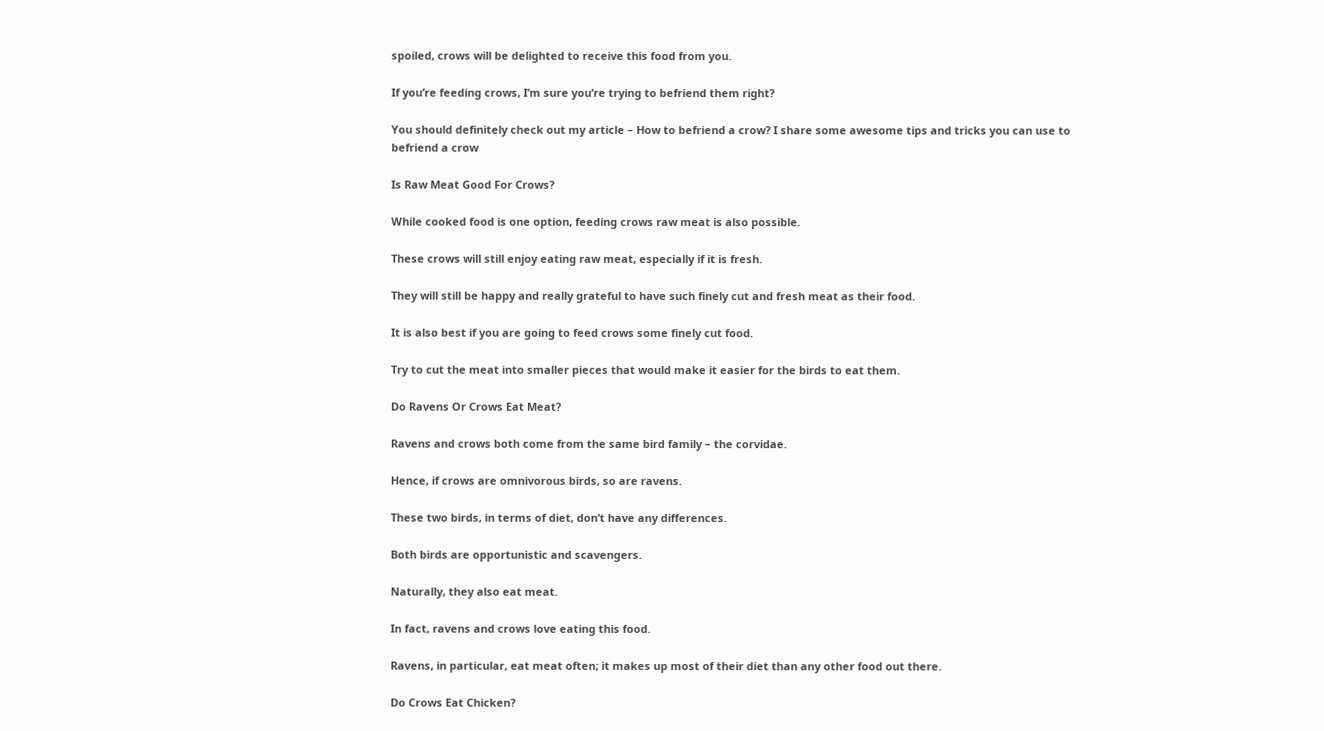spoiled, crows will be delighted to receive this food from you.

If you’re feeding crows, I’m sure you’re trying to befriend them right?

You should definitely check out my article – How to befriend a crow? I share some awesome tips and tricks you can use to befriend a crow

Is Raw Meat Good For Crows?

While cooked food is one option, feeding crows raw meat is also possible.

These crows will still enjoy eating raw meat, especially if it is fresh.

They will still be happy and really grateful to have such finely cut and fresh meat as their food.

It is also best if you are going to feed crows some finely cut food.

Try to cut the meat into smaller pieces that would make it easier for the birds to eat them.

Do Ravens Or Crows Eat Meat?

Ravens and crows both come from the same bird family – the corvidae.

Hence, if crows are omnivorous birds, so are ravens.

These two birds, in terms of diet, don’t have any differences.

Both birds are opportunistic and scavengers.

Naturally, they also eat meat.

In fact, ravens and crows love eating this food.

Ravens, in particular, eat meat often; it makes up most of their diet than any other food out there.

Do Crows Eat Chicken?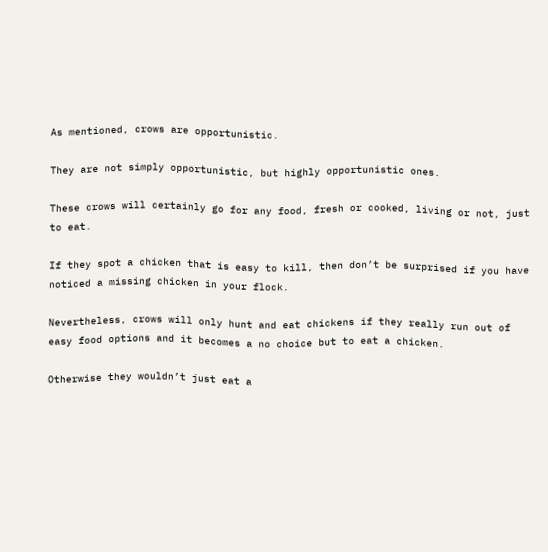As mentioned, crows are opportunistic.

They are not simply opportunistic, but highly opportunistic ones.

These crows will certainly go for any food, fresh or cooked, living or not, just to eat.

If they spot a chicken that is easy to kill, then don’t be surprised if you have noticed a missing chicken in your flock.

Nevertheless, crows will only hunt and eat chickens if they really run out of easy food options and it becomes a no choice but to eat a chicken.

Otherwise they wouldn’t just eat a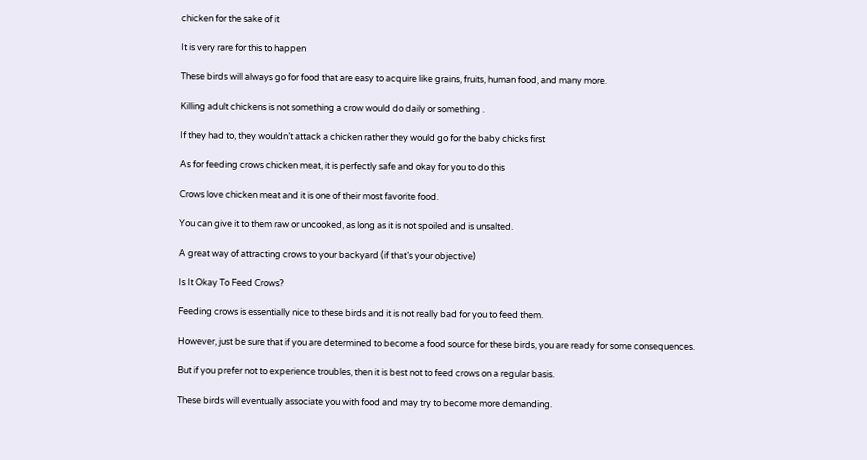chicken for the sake of it

It is very rare for this to happen

These birds will always go for food that are easy to acquire like grains, fruits, human food, and many more.

Killing adult chickens is not something a crow would do daily or something .

If they had to, they wouldn’t attack a chicken rather they would go for the baby chicks first

As for feeding crows chicken meat, it is perfectly safe and okay for you to do this

Crows love chicken meat and it is one of their most favorite food.

You can give it to them raw or uncooked, as long as it is not spoiled and is unsalted.

A great way of attracting crows to your backyard (if that’s your objective)

Is It Okay To Feed Crows?

Feeding crows is essentially nice to these birds and it is not really bad for you to feed them.

However, just be sure that if you are determined to become a food source for these birds, you are ready for some consequences.

But if you prefer not to experience troubles, then it is best not to feed crows on a regular basis.

These birds will eventually associate you with food and may try to become more demanding.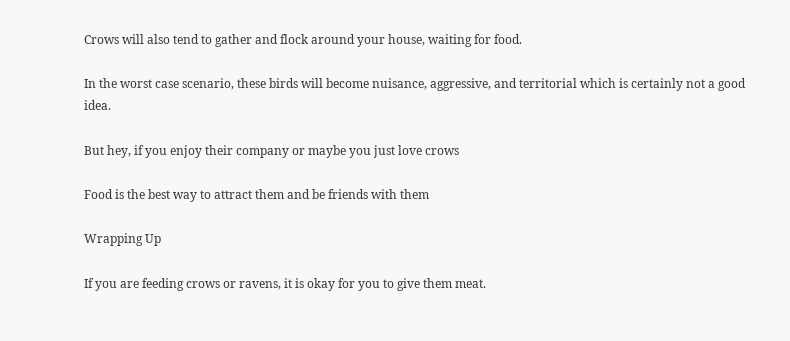Crows will also tend to gather and flock around your house, waiting for food.

In the worst case scenario, these birds will become nuisance, aggressive, and territorial which is certainly not a good idea.

But hey, if you enjoy their company or maybe you just love crows

Food is the best way to attract them and be friends with them

Wrapping Up

If you are feeding crows or ravens, it is okay for you to give them meat.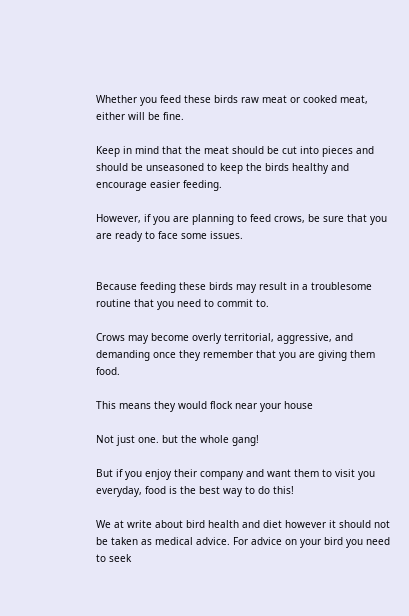Whether you feed these birds raw meat or cooked meat, either will be fine.

Keep in mind that the meat should be cut into pieces and should be unseasoned to keep the birds healthy and encourage easier feeding.

However, if you are planning to feed crows, be sure that you are ready to face some issues.


Because feeding these birds may result in a troublesome routine that you need to commit to.

Crows may become overly territorial, aggressive, and demanding once they remember that you are giving them food.

This means they would flock near your house

Not just one. but the whole gang!

But if you enjoy their company and want them to visit you everyday, food is the best way to do this!

We at write about bird health and diet however it should not be taken as medical advice. For advice on your bird you need to seek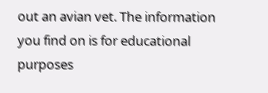out an avian vet. The information you find on is for educational purposes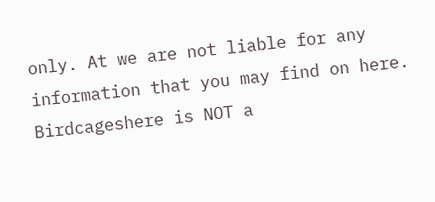only. At we are not liable for any information that you may find on here. Birdcageshere is NOT a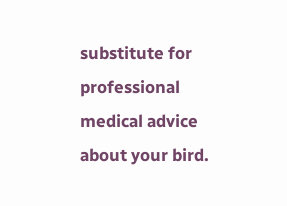substitute for professional medical advice about your bird.